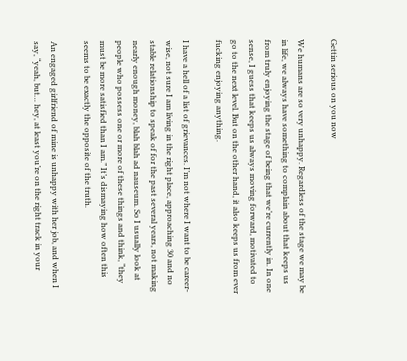Gettin serious on you now

We humans are so very unhappy. Regardless of the stage we may be in life, we always have something to complain about that keeps us from truly enjoying the stage of being that we’re currently in. In one sense, I guess that keeps us always moving forward, motivated to go to the next level. But on the other hand, it also keeps us from ever fucking enjoying anything.

I have a hell of a list of grievances. I’m not where I want to be career-wise, not sure I am living in the right place, approaching 30 and no stable relationship to speak of for the past several years, not making nearly enough money, blah blah ad nauseum. So I usually look at people who possess one or more of these things and think, “they must be more satisfied than I am.” It’s dismaying how often this seems to be exactly the opposite of the truth.

An engaged girlfriend of mine is unhappy with her job, and when I say, “yeah, but… hey, at least you’re on the right track in your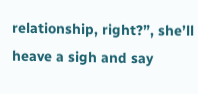relationship, right?”, she’ll heave a sigh and say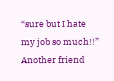“sure but I hate my job so much!!” Another friend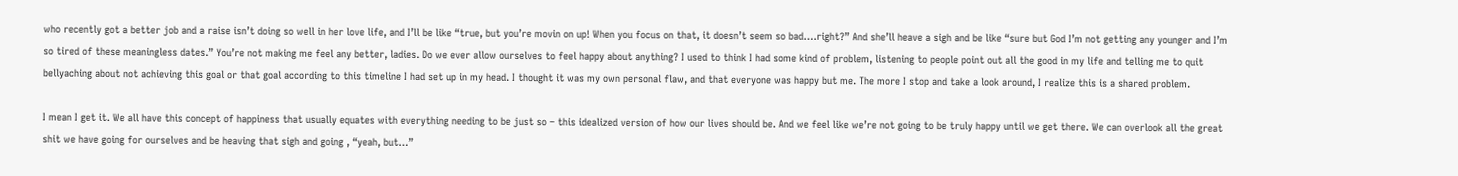who recently got a better job and a raise isn’t doing so well in her love life, and I’ll be like “true, but you’re movin on up! When you focus on that, it doesn’t seem so bad….right?” And she’ll heave a sigh and be like “sure but God I’m not getting any younger and I’m so tired of these meaningless dates.” You’re not making me feel any better, ladies. Do we ever allow ourselves to feel happy about anything? I used to think I had some kind of problem, listening to people point out all the good in my life and telling me to quit bellyaching about not achieving this goal or that goal according to this timeline I had set up in my head. I thought it was my own personal flaw, and that everyone was happy but me. The more I stop and take a look around, I realize this is a shared problem.

I mean I get it. We all have this concept of happiness that usually equates with everything needing to be just so – this idealized version of how our lives should be. And we feel like we’re not going to be truly happy until we get there. We can overlook all the great shit we have going for ourselves and be heaving that sigh and going , “yeah, but…”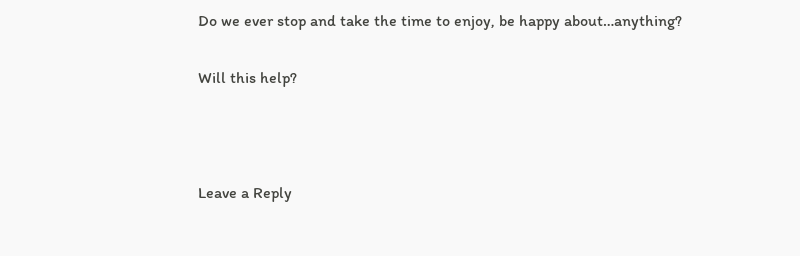Do we ever stop and take the time to enjoy, be happy about…anything?

Will this help?



Leave a Reply